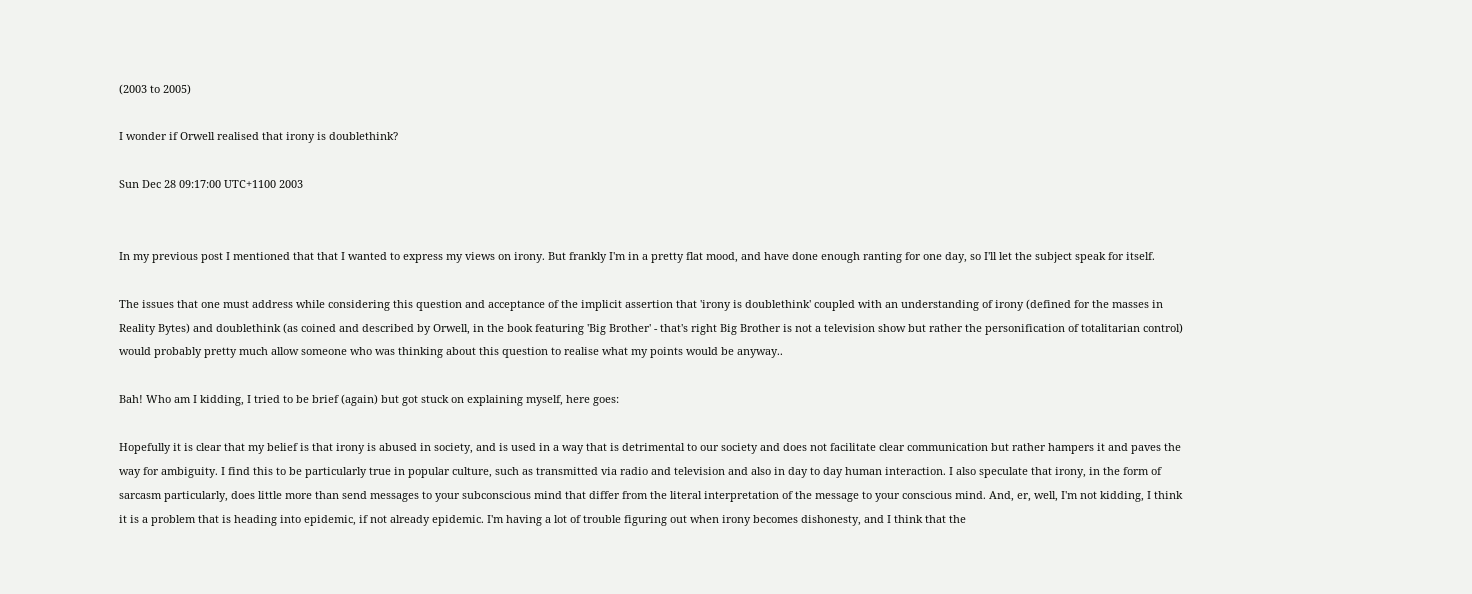(2003 to 2005)

I wonder if Orwell realised that irony is doublethink?

Sun Dec 28 09:17:00 UTC+1100 2003


In my previous post I mentioned that that I wanted to express my views on irony. But frankly I'm in a pretty flat mood, and have done enough ranting for one day, so I'll let the subject speak for itself.

The issues that one must address while considering this question and acceptance of the implicit assertion that 'irony is doublethink' coupled with an understanding of irony (defined for the masses in Reality Bytes) and doublethink (as coined and described by Orwell, in the book featuring 'Big Brother' - that's right Big Brother is not a television show but rather the personification of totalitarian control) would probably pretty much allow someone who was thinking about this question to realise what my points would be anyway..

Bah! Who am I kidding, I tried to be brief (again) but got stuck on explaining myself, here goes:

Hopefully it is clear that my belief is that irony is abused in society, and is used in a way that is detrimental to our society and does not facilitate clear communication but rather hampers it and paves the way for ambiguity. I find this to be particularly true in popular culture, such as transmitted via radio and television and also in day to day human interaction. I also speculate that irony, in the form of sarcasm particularly, does little more than send messages to your subconscious mind that differ from the literal interpretation of the message to your conscious mind. And, er, well, I'm not kidding, I think it is a problem that is heading into epidemic, if not already epidemic. I'm having a lot of trouble figuring out when irony becomes dishonesty, and I think that the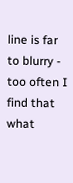line is far to blurry - too often I find that what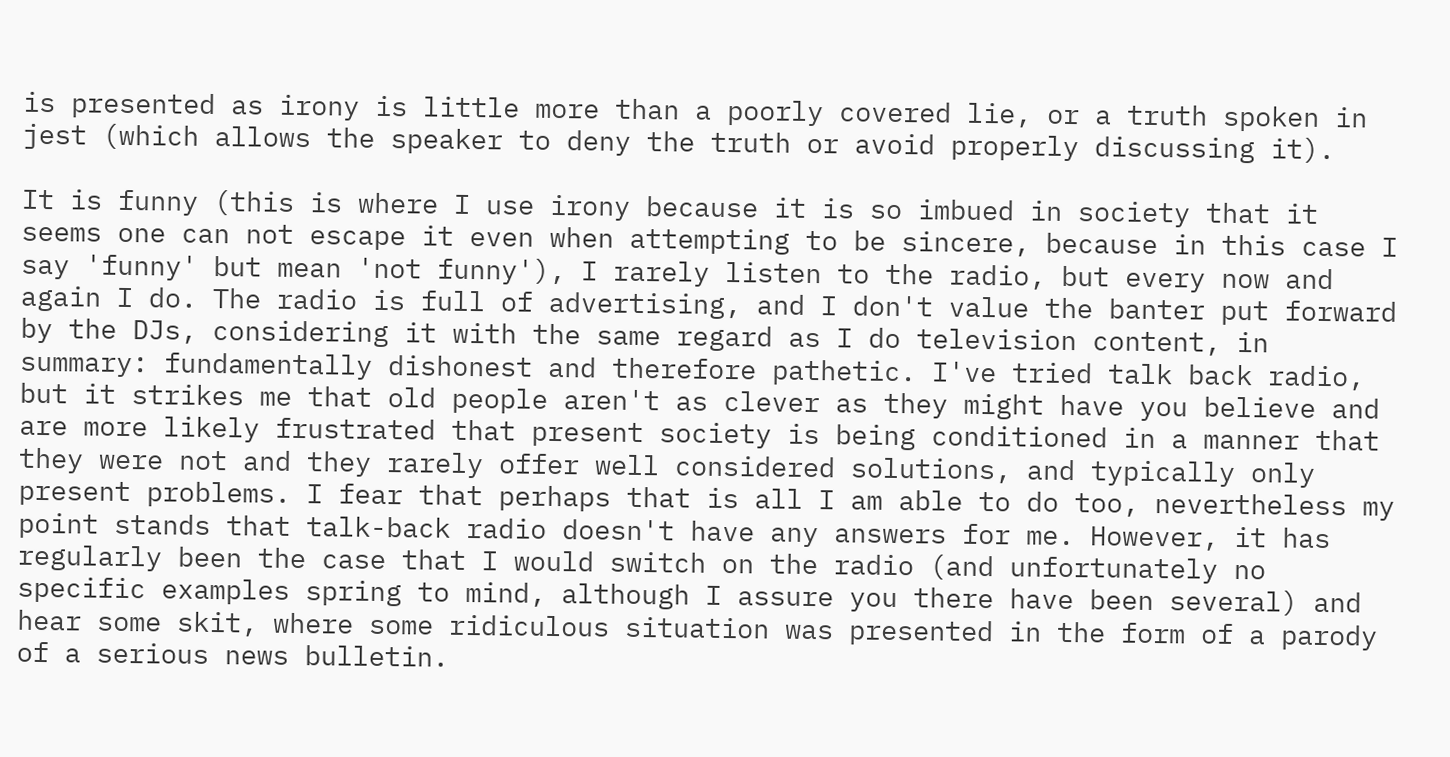is presented as irony is little more than a poorly covered lie, or a truth spoken in jest (which allows the speaker to deny the truth or avoid properly discussing it).

It is funny (this is where I use irony because it is so imbued in society that it seems one can not escape it even when attempting to be sincere, because in this case I say 'funny' but mean 'not funny'), I rarely listen to the radio, but every now and again I do. The radio is full of advertising, and I don't value the banter put forward by the DJs, considering it with the same regard as I do television content, in summary: fundamentally dishonest and therefore pathetic. I've tried talk back radio, but it strikes me that old people aren't as clever as they might have you believe and are more likely frustrated that present society is being conditioned in a manner that they were not and they rarely offer well considered solutions, and typically only present problems. I fear that perhaps that is all I am able to do too, nevertheless my point stands that talk-back radio doesn't have any answers for me. However, it has regularly been the case that I would switch on the radio (and unfortunately no specific examples spring to mind, although I assure you there have been several) and hear some skit, where some ridiculous situation was presented in the form of a parody of a serious news bulletin.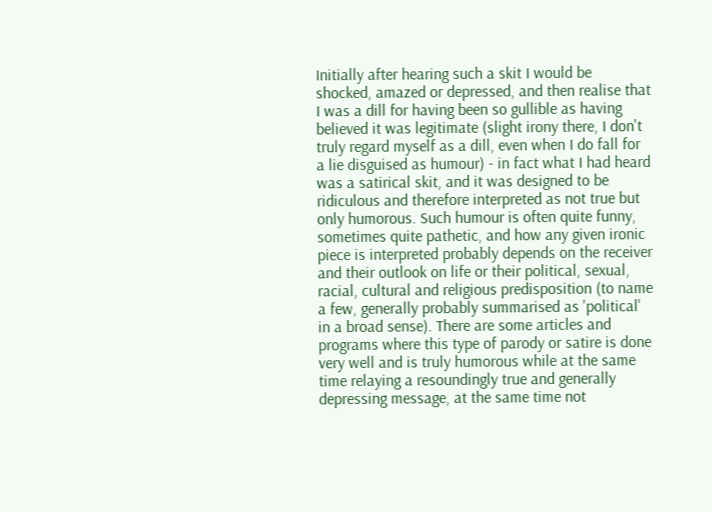Initially after hearing such a skit I would be shocked, amazed or depressed, and then realise that I was a dill for having been so gullible as having believed it was legitimate (slight irony there, I don't truly regard myself as a dill, even when I do fall for a lie disguised as humour) - in fact what I had heard was a satirical skit, and it was designed to be ridiculous and therefore interpreted as not true but only humorous. Such humour is often quite funny, sometimes quite pathetic, and how any given ironic piece is interpreted probably depends on the receiver and their outlook on life or their political, sexual, racial, cultural and religious predisposition (to name a few, generally probably summarised as 'political' in a broad sense). There are some articles and programs where this type of parody or satire is done very well and is truly humorous while at the same time relaying a resoundingly true and generally depressing message, at the same time not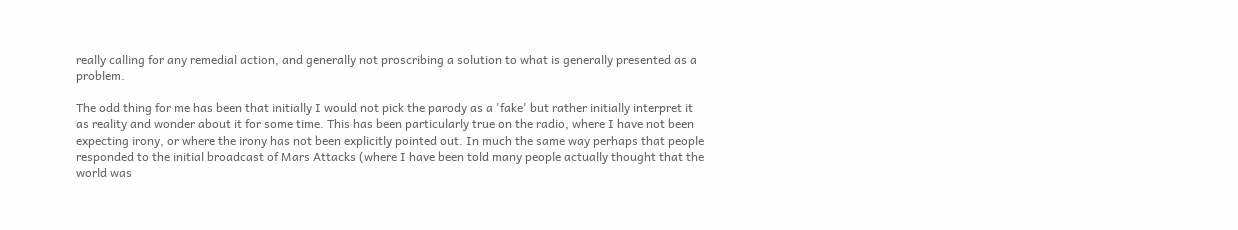really calling for any remedial action, and generally not proscribing a solution to what is generally presented as a problem.

The odd thing for me has been that initially I would not pick the parody as a 'fake' but rather initially interpret it as reality and wonder about it for some time. This has been particularly true on the radio, where I have not been expecting irony, or where the irony has not been explicitly pointed out. In much the same way perhaps that people responded to the initial broadcast of Mars Attacks (where I have been told many people actually thought that the world was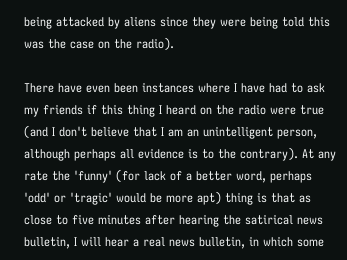being attacked by aliens since they were being told this was the case on the radio).

There have even been instances where I have had to ask my friends if this thing I heard on the radio were true (and I don't believe that I am an unintelligent person, although perhaps all evidence is to the contrary). At any rate the 'funny' (for lack of a better word, perhaps 'odd' or 'tragic' would be more apt) thing is that as close to five minutes after hearing the satirical news bulletin, I will hear a real news bulletin, in which some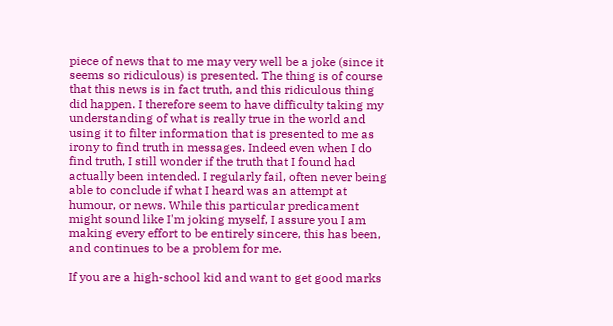piece of news that to me may very well be a joke (since it seems so ridiculous) is presented. The thing is of course that this news is in fact truth, and this ridiculous thing did happen. I therefore seem to have difficulty taking my understanding of what is really true in the world and using it to filter information that is presented to me as irony to find truth in messages. Indeed even when I do find truth, I still wonder if the truth that I found had actually been intended. I regularly fail, often never being able to conclude if what I heard was an attempt at humour, or news. While this particular predicament might sound like I'm joking myself, I assure you I am making every effort to be entirely sincere, this has been, and continues to be a problem for me.

If you are a high-school kid and want to get good marks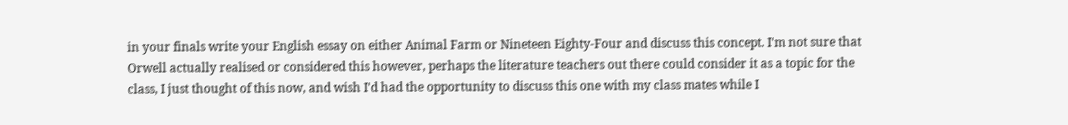in your finals write your English essay on either Animal Farm or Nineteen Eighty-Four and discuss this concept. I'm not sure that Orwell actually realised or considered this however, perhaps the literature teachers out there could consider it as a topic for the class, I just thought of this now, and wish I'd had the opportunity to discuss this one with my class mates while I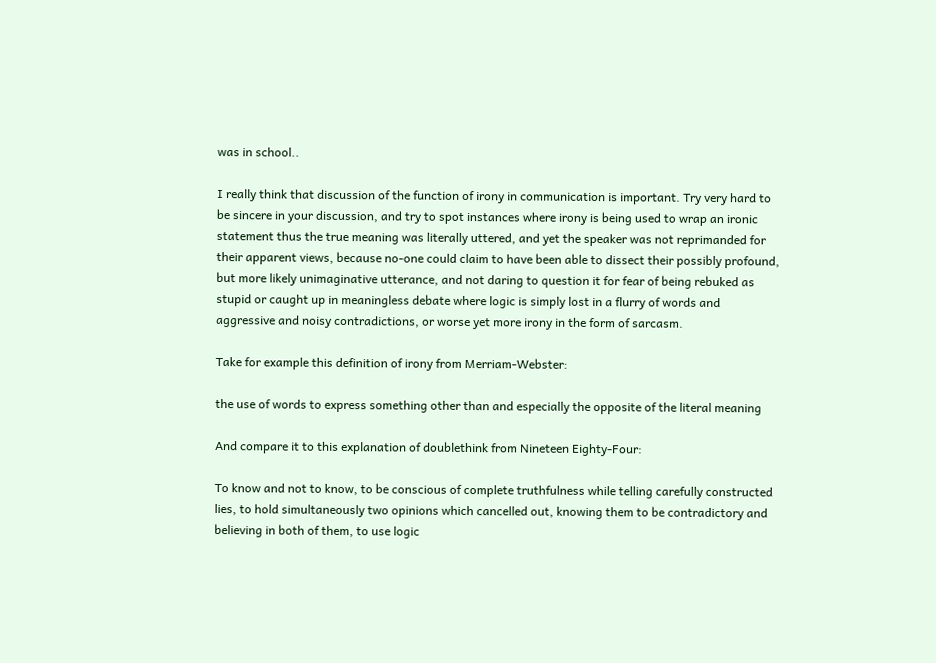was in school..

I really think that discussion of the function of irony in communication is important. Try very hard to be sincere in your discussion, and try to spot instances where irony is being used to wrap an ironic statement thus the true meaning was literally uttered, and yet the speaker was not reprimanded for their apparent views, because no-one could claim to have been able to dissect their possibly profound, but more likely unimaginative utterance, and not daring to question it for fear of being rebuked as stupid or caught up in meaningless debate where logic is simply lost in a flurry of words and aggressive and noisy contradictions, or worse yet more irony in the form of sarcasm.

Take for example this definition of irony from Merriam-Webster:

the use of words to express something other than and especially the opposite of the literal meaning

And compare it to this explanation of doublethink from Nineteen Eighty-Four:

To know and not to know, to be conscious of complete truthfulness while telling carefully constructed lies, to hold simultaneously two opinions which cancelled out, knowing them to be contradictory and believing in both of them, to use logic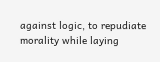against logic, to repudiate morality while laying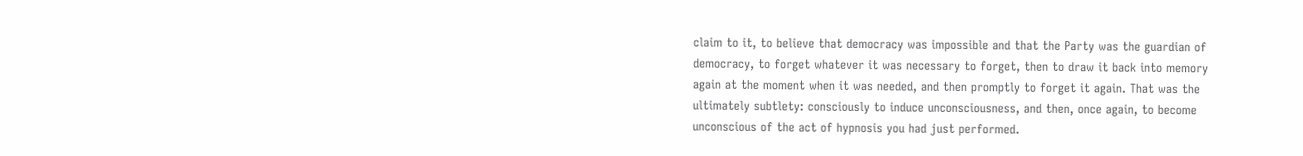claim to it, to believe that democracy was impossible and that the Party was the guardian of democracy, to forget whatever it was necessary to forget, then to draw it back into memory again at the moment when it was needed, and then promptly to forget it again. That was the ultimately subtlety: consciously to induce unconsciousness, and then, once again, to become unconscious of the act of hypnosis you had just performed.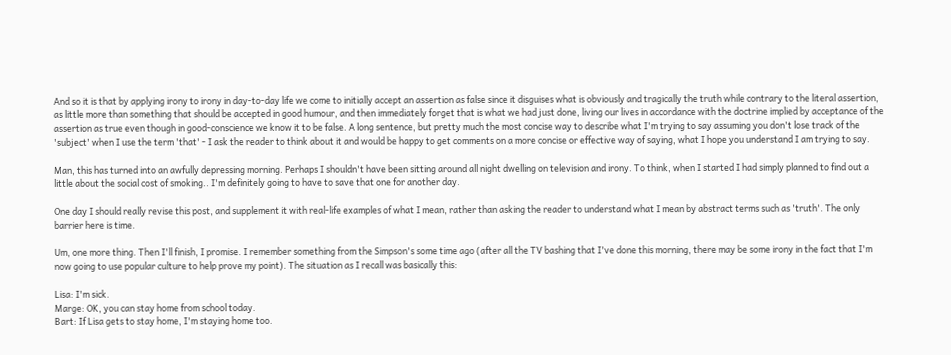And so it is that by applying irony to irony in day-to-day life we come to initially accept an assertion as false since it disguises what is obviously and tragically the truth while contrary to the literal assertion, as little more than something that should be accepted in good humour, and then immediately forget that is what we had just done, living our lives in accordance with the doctrine implied by acceptance of the assertion as true even though in good-conscience we know it to be false. A long sentence, but pretty much the most concise way to describe what I'm trying to say assuming you don't lose track of the 'subject' when I use the term 'that' - I ask the reader to think about it and would be happy to get comments on a more concise or effective way of saying, what I hope you understand I am trying to say.

Man, this has turned into an awfully depressing morning. Perhaps I shouldn't have been sitting around all night dwelling on television and irony. To think, when I started I had simply planned to find out a little about the social cost of smoking.. I'm definitely going to have to save that one for another day.

One day I should really revise this post, and supplement it with real-life examples of what I mean, rather than asking the reader to understand what I mean by abstract terms such as 'truth'. The only barrier here is time.

Um, one more thing. Then I'll finish, I promise. I remember something from the Simpson's some time ago (after all the TV bashing that I've done this morning, there may be some irony in the fact that I'm now going to use popular culture to help prove my point). The situation as I recall was basically this:

Lisa: I'm sick.
Marge: OK, you can stay home from school today.
Bart: If Lisa gets to stay home, I'm staying home too.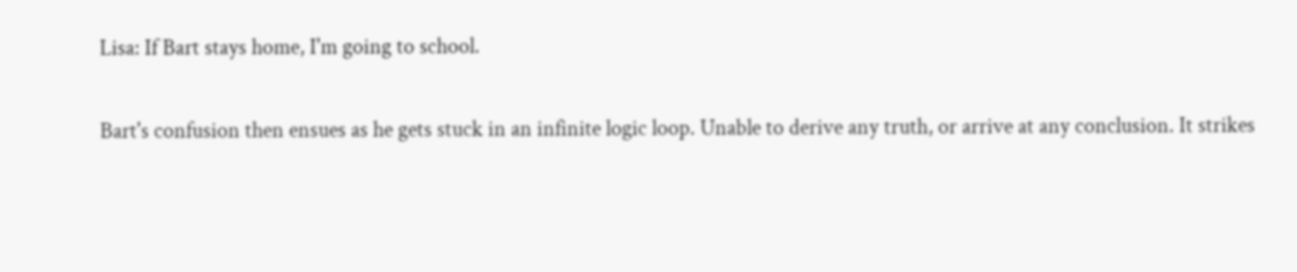Lisa: If Bart stays home, I'm going to school.

Bart's confusion then ensues as he gets stuck in an infinite logic loop. Unable to derive any truth, or arrive at any conclusion. It strikes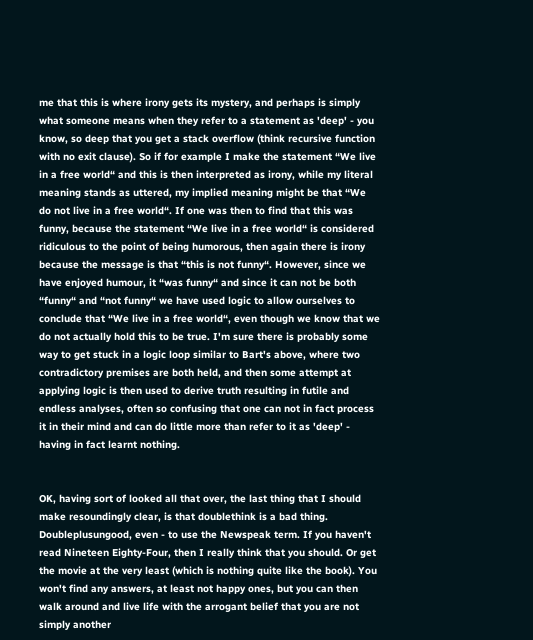me that this is where irony gets its mystery, and perhaps is simply what someone means when they refer to a statement as 'deep' - you know, so deep that you get a stack overflow (think recursive function with no exit clause). So if for example I make the statement “We live in a free world“ and this is then interpreted as irony, while my literal meaning stands as uttered, my implied meaning might be that “We do not live in a free world“. If one was then to find that this was funny, because the statement “We live in a free world“ is considered ridiculous to the point of being humorous, then again there is irony because the message is that “this is not funny“. However, since we have enjoyed humour, it “was funny“ and since it can not be both “funny“ and “not funny“ we have used logic to allow ourselves to conclude that “We live in a free world“, even though we know that we do not actually hold this to be true. I'm sure there is probably some way to get stuck in a logic loop similar to Bart's above, where two contradictory premises are both held, and then some attempt at applying logic is then used to derive truth resulting in futile and endless analyses, often so confusing that one can not in fact process it in their mind and can do little more than refer to it as 'deep' - having in fact learnt nothing.


OK, having sort of looked all that over, the last thing that I should make resoundingly clear, is that doublethink is a bad thing. Doubleplusungood, even - to use the Newspeak term. If you haven't read Nineteen Eighty-Four, then I really think that you should. Or get the movie at the very least (which is nothing quite like the book). You won't find any answers, at least not happy ones, but you can then walk around and live life with the arrogant belief that you are not simply another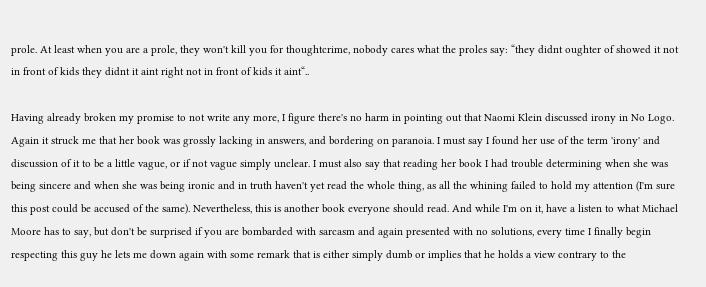prole. At least when you are a prole, they won't kill you for thoughtcrime, nobody cares what the proles say: “they didnt oughter of showed it not in front of kids they didnt it aint right not in front of kids it aint“..

Having already broken my promise to not write any more, I figure there's no harm in pointing out that Naomi Klein discussed irony in No Logo. Again it struck me that her book was grossly lacking in answers, and bordering on paranoia. I must say I found her use of the term 'irony' and discussion of it to be a little vague, or if not vague simply unclear. I must also say that reading her book I had trouble determining when she was being sincere and when she was being ironic and in truth haven't yet read the whole thing, as all the whining failed to hold my attention (I'm sure this post could be accused of the same). Nevertheless, this is another book everyone should read. And while I'm on it, have a listen to what Michael Moore has to say, but don't be surprised if you are bombarded with sarcasm and again presented with no solutions, every time I finally begin respecting this guy he lets me down again with some remark that is either simply dumb or implies that he holds a view contrary to the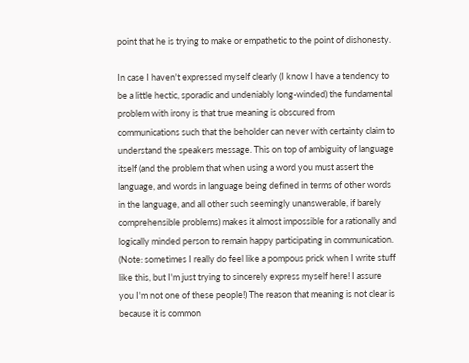point that he is trying to make or empathetic to the point of dishonesty.

In case I haven't expressed myself clearly (I know I have a tendency to be a little hectic, sporadic and undeniably long-winded) the fundamental problem with irony is that true meaning is obscured from communications such that the beholder can never with certainty claim to understand the speakers message. This on top of ambiguity of language itself (and the problem that when using a word you must assert the language, and words in language being defined in terms of other words in the language, and all other such seemingly unanswerable, if barely comprehensible problems) makes it almost impossible for a rationally and logically minded person to remain happy participating in communication. (Note: sometimes I really do feel like a pompous prick when I write stuff like this, but I'm just trying to sincerely express myself here! I assure you I'm not one of these people!) The reason that meaning is not clear is because it is common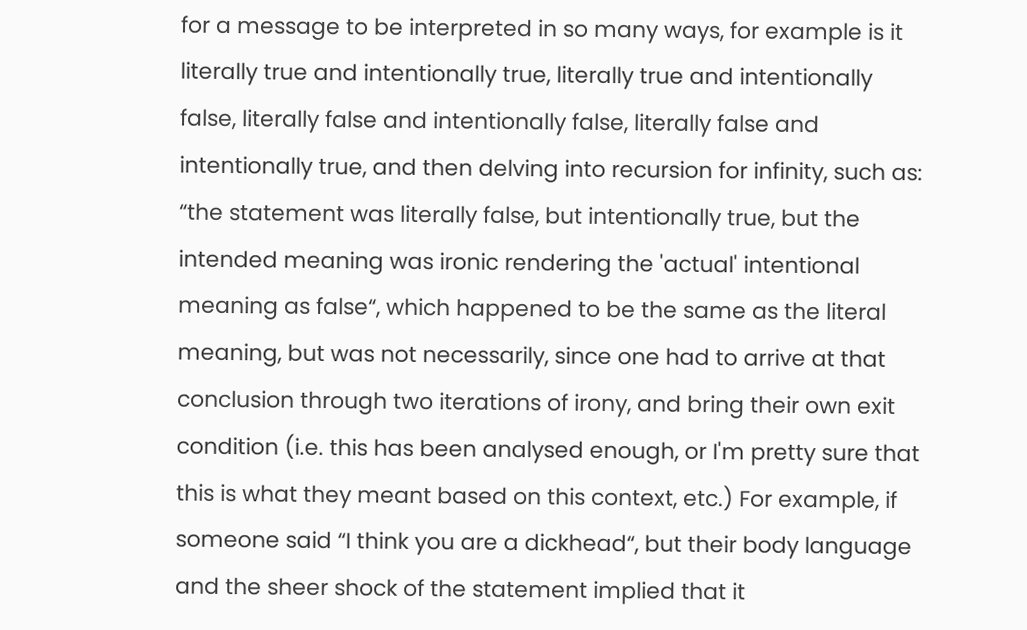for a message to be interpreted in so many ways, for example is it literally true and intentionally true, literally true and intentionally false, literally false and intentionally false, literally false and intentionally true, and then delving into recursion for infinity, such as: “the statement was literally false, but intentionally true, but the intended meaning was ironic rendering the 'actual' intentional meaning as false“, which happened to be the same as the literal meaning, but was not necessarily, since one had to arrive at that conclusion through two iterations of irony, and bring their own exit condition (i.e. this has been analysed enough, or I'm pretty sure that this is what they meant based on this context, etc.) For example, if someone said “I think you are a dickhead“, but their body language and the sheer shock of the statement implied that it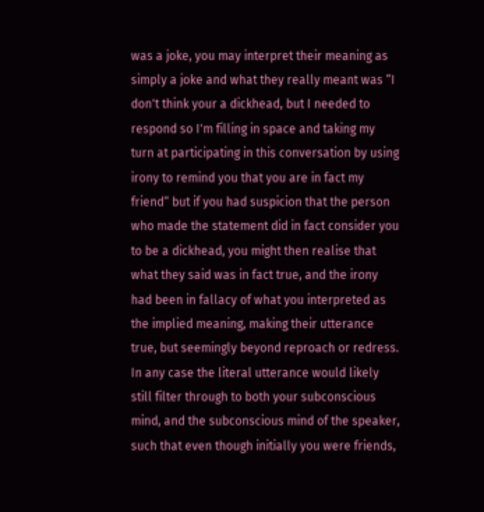was a joke, you may interpret their meaning as simply a joke and what they really meant was “I don't think your a dickhead, but I needed to respond so I'm filling in space and taking my turn at participating in this conversation by using irony to remind you that you are in fact my friend“ but if you had suspicion that the person who made the statement did in fact consider you to be a dickhead, you might then realise that what they said was in fact true, and the irony had been in fallacy of what you interpreted as the implied meaning, making their utterance true, but seemingly beyond reproach or redress. In any case the literal utterance would likely still filter through to both your subconscious mind, and the subconscious mind of the speaker, such that even though initially you were friends,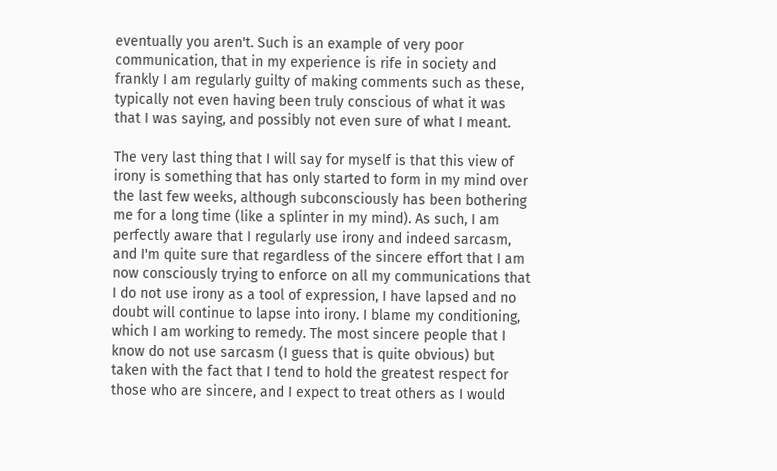eventually you aren't. Such is an example of very poor communication, that in my experience is rife in society and frankly I am regularly guilty of making comments such as these, typically not even having been truly conscious of what it was that I was saying, and possibly not even sure of what I meant.

The very last thing that I will say for myself is that this view of irony is something that has only started to form in my mind over the last few weeks, although subconsciously has been bothering me for a long time (like a splinter in my mind). As such, I am perfectly aware that I regularly use irony and indeed sarcasm, and I'm quite sure that regardless of the sincere effort that I am now consciously trying to enforce on all my communications that I do not use irony as a tool of expression, I have lapsed and no doubt will continue to lapse into irony. I blame my conditioning, which I am working to remedy. The most sincere people that I know do not use sarcasm (I guess that is quite obvious) but taken with the fact that I tend to hold the greatest respect for those who are sincere, and I expect to treat others as I would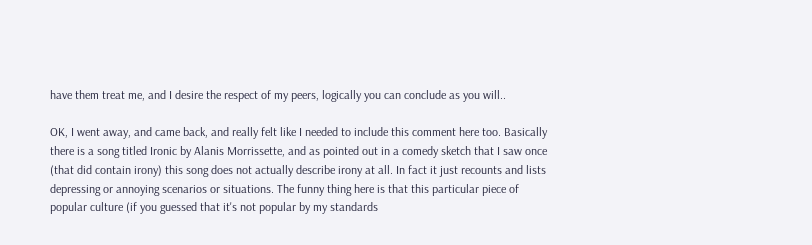have them treat me, and I desire the respect of my peers, logically you can conclude as you will..

OK, I went away, and came back, and really felt like I needed to include this comment here too. Basically there is a song titled Ironic by Alanis Morrissette, and as pointed out in a comedy sketch that I saw once (that did contain irony) this song does not actually describe irony at all. In fact it just recounts and lists depressing or annoying scenarios or situations. The funny thing here is that this particular piece of popular culture (if you guessed that it's not popular by my standards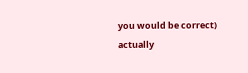you would be correct) actually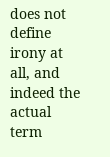does not define irony at all, and indeed the actual term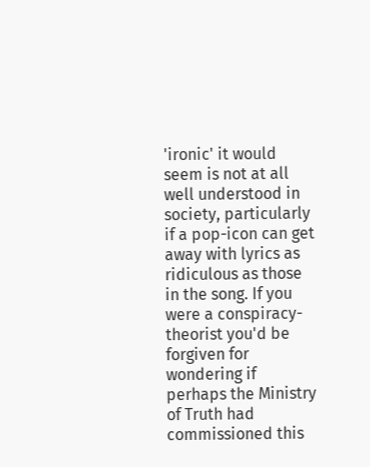'ironic' it would seem is not at all well understood in society, particularly if a pop-icon can get away with lyrics as ridiculous as those in the song. If you were a conspiracy-theorist you'd be forgiven for wondering if perhaps the Ministry of Truth had commissioned this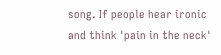song. If people hear ironic and think 'pain in the neck'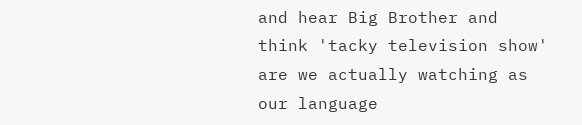and hear Big Brother and think 'tacky television show' are we actually watching as our language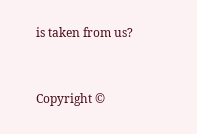is taken from us?


Copyright ©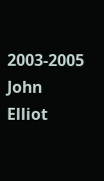2003-2005 John Elliot